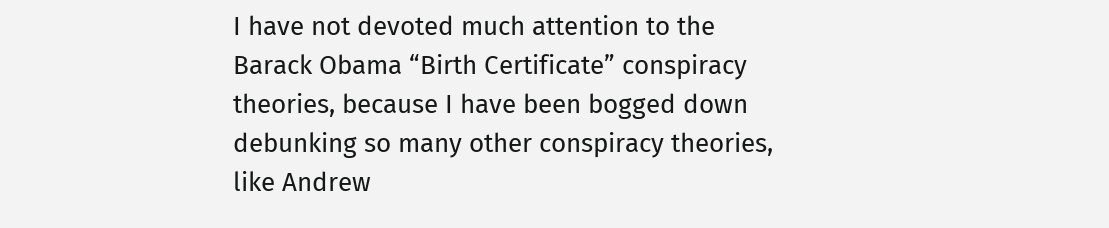I have not devoted much attention to the Barack Obama “Birth Certificate” conspiracy theories, because I have been bogged down debunking so many other conspiracy theories, like Andrew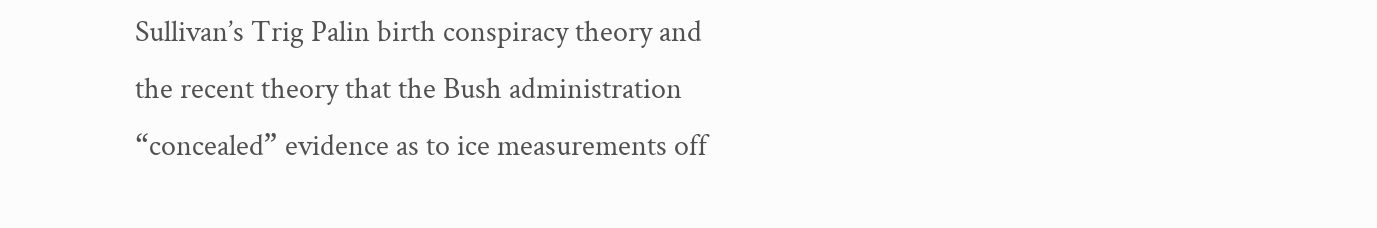Sullivan’s Trig Palin birth conspiracy theory and the recent theory that the Bush administration “concealed” evidence as to ice measurements off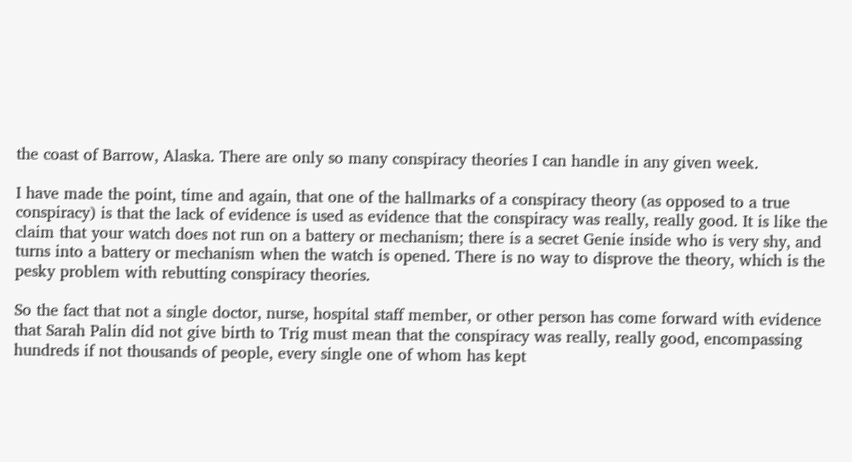the coast of Barrow, Alaska. There are only so many conspiracy theories I can handle in any given week.

I have made the point, time and again, that one of the hallmarks of a conspiracy theory (as opposed to a true conspiracy) is that the lack of evidence is used as evidence that the conspiracy was really, really good. It is like the claim that your watch does not run on a battery or mechanism; there is a secret Genie inside who is very shy, and turns into a battery or mechanism when the watch is opened. There is no way to disprove the theory, which is the pesky problem with rebutting conspiracy theories.

So the fact that not a single doctor, nurse, hospital staff member, or other person has come forward with evidence that Sarah Palin did not give birth to Trig must mean that the conspiracy was really, really good, encompassing hundreds if not thousands of people, every single one of whom has kept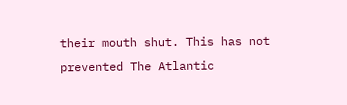their mouth shut. This has not prevented The Atlantic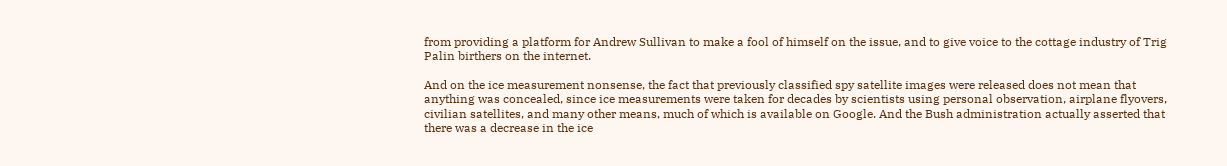from providing a platform for Andrew Sullivan to make a fool of himself on the issue, and to give voice to the cottage industry of Trig Palin birthers on the internet.

And on the ice measurement nonsense, the fact that previously classified spy satellite images were released does not mean that anything was concealed, since ice measurements were taken for decades by scientists using personal observation, airplane flyovers, civilian satellites, and many other means, much of which is available on Google. And the Bush administration actually asserted that there was a decrease in the ice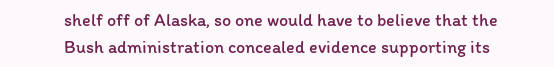shelf off of Alaska, so one would have to believe that the Bush administration concealed evidence supporting its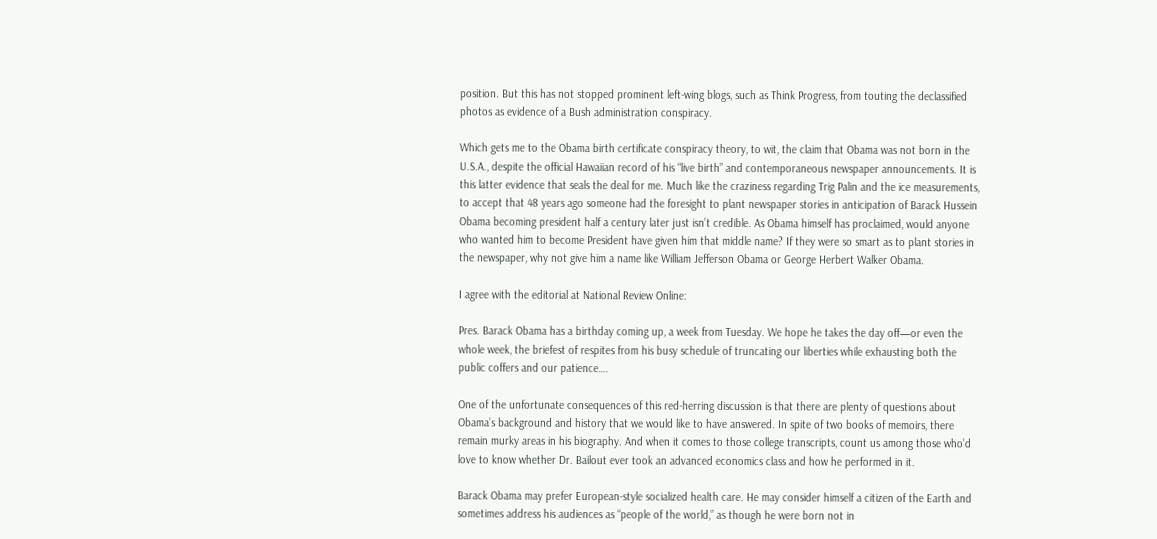position. But this has not stopped prominent left-wing blogs, such as Think Progress, from touting the declassified photos as evidence of a Bush administration conspiracy.

Which gets me to the Obama birth certificate conspiracy theory, to wit, the claim that Obama was not born in the U.S.A., despite the official Hawaiian record of his “live birth” and contemporaneous newspaper announcements. It is this latter evidence that seals the deal for me. Much like the craziness regarding Trig Palin and the ice measurements, to accept that 48 years ago someone had the foresight to plant newspaper stories in anticipation of Barack Hussein Obama becoming president half a century later just isn’t credible. As Obama himself has proclaimed, would anyone who wanted him to become President have given him that middle name? If they were so smart as to plant stories in the newspaper, why not give him a name like William Jefferson Obama or George Herbert Walker Obama.

I agree with the editorial at National Review Online:

Pres. Barack Obama has a birthday coming up, a week from Tuesday. We hope he takes the day off—or even the whole week, the briefest of respites from his busy schedule of truncating our liberties while exhausting both the public coffers and our patience….

One of the unfortunate consequences of this red-herring discussion is that there are plenty of questions about Obama’s background and history that we would like to have answered. In spite of two books of memoirs, there remain murky areas in his biography. And when it comes to those college transcripts, count us among those who’d love to know whether Dr. Bailout ever took an advanced economics class and how he performed in it.

Barack Obama may prefer European-style socialized health care. He may consider himself a citizen of the Earth and sometimes address his audiences as “people of the world,” as though he were born not in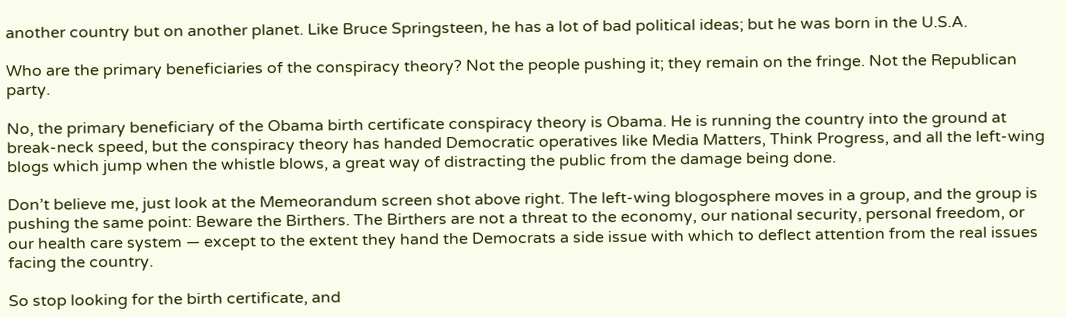another country but on another planet. Like Bruce Springsteen, he has a lot of bad political ideas; but he was born in the U.S.A.

Who are the primary beneficiaries of the conspiracy theory? Not the people pushing it; they remain on the fringe. Not the Republican party.

No, the primary beneficiary of the Obama birth certificate conspiracy theory is Obama. He is running the country into the ground at break-neck speed, but the conspiracy theory has handed Democratic operatives like Media Matters, Think Progress, and all the left-wing blogs which jump when the whistle blows, a great way of distracting the public from the damage being done.

Don’t believe me, just look at the Memeorandum screen shot above right. The left-wing blogosphere moves in a group, and the group is pushing the same point: Beware the Birthers. The Birthers are not a threat to the economy, our national security, personal freedom, or our health care system — except to the extent they hand the Democrats a side issue with which to deflect attention from the real issues facing the country.

So stop looking for the birth certificate, and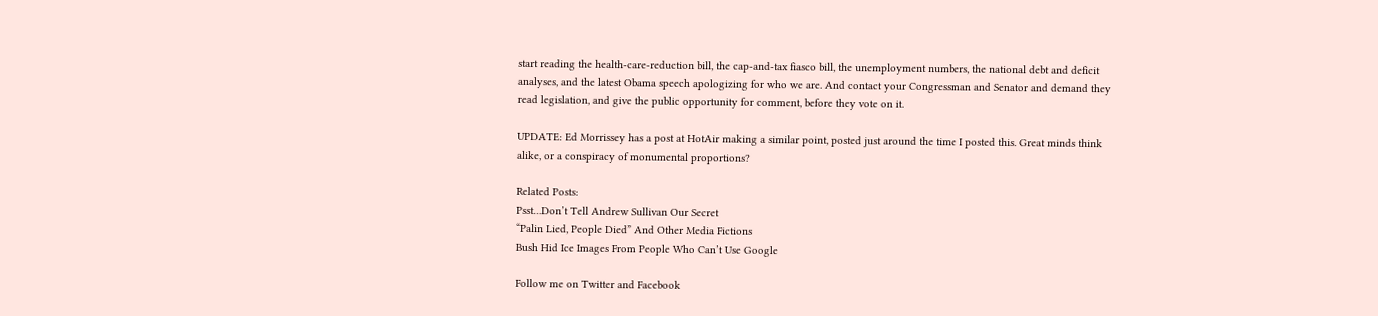start reading the health-care-reduction bill, the cap-and-tax fiasco bill, the unemployment numbers, the national debt and deficit analyses, and the latest Obama speech apologizing for who we are. And contact your Congressman and Senator and demand they read legislation, and give the public opportunity for comment, before they vote on it.

UPDATE: Ed Morrissey has a post at HotAir making a similar point, posted just around the time I posted this. Great minds think alike, or a conspiracy of monumental proportions?

Related Posts:
Psst…Don’t Tell Andrew Sullivan Our Secret
“Palin Lied, People Died” And Other Media Fictions
Bush Hid Ice Images From People Who Can’t Use Google

Follow me on Twitter and Facebook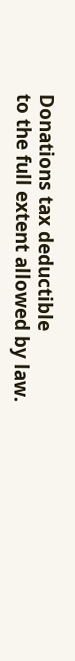Donations tax deductible
to the full extent allowed by law.